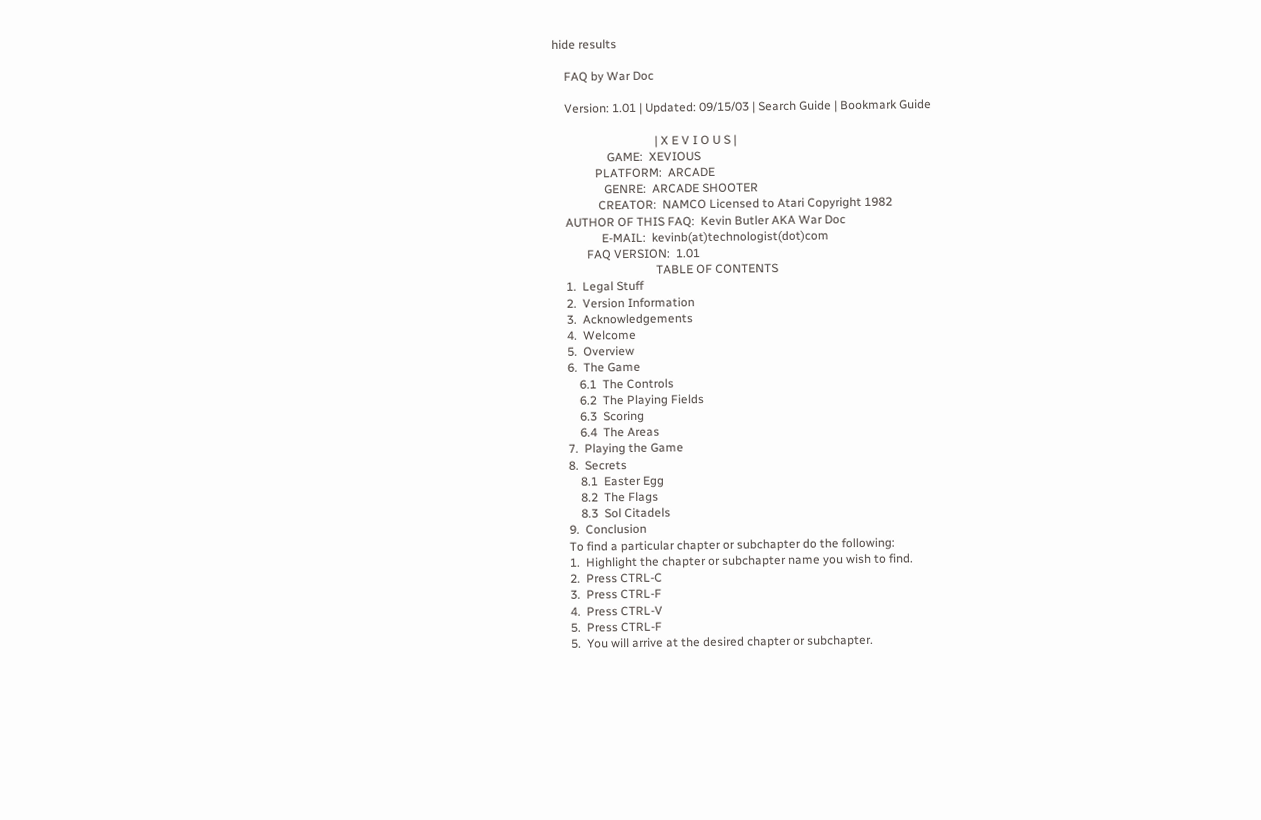hide results

    FAQ by War Doc

    Version: 1.01 | Updated: 09/15/03 | Search Guide | Bookmark Guide

                                  | X E V I O U S |
                  GAME:  XEVIOUS
              PLATFORM:  ARCADE
                 GENRE:  ARCADE SHOOTER
               CREATOR:  NAMCO Licensed to Atari Copyright 1982
    AUTHOR OF THIS FAQ:  Kevin Butler AKA War Doc
                E-MAIL:  kevinb(at)technologist(dot)com
           FAQ VERSION:  1.01
                                  TABLE OF CONTENTS
    1.  Legal Stuff
    2.  Version Information
    3.  Acknowledgements
    4.  Welcome
    5.  Overview
    6.  The Game
        6.1  The Controls
        6.2  The Playing Fields
        6.3  Scoring
        6.4  The Areas
    7.  Playing the Game
    8.  Secrets
        8.1  Easter Egg
        8.2  The Flags
        8.3  Sol Citadels
    9.  Conclusion
    To find a particular chapter or subchapter do the following:
    1.  Highlight the chapter or subchapter name you wish to find.
    2.  Press CTRL-C
    3.  Press CTRL-F
    4.  Press CTRL-V
    5.  Press CTRL-F
    5.  You will arrive at the desired chapter or subchapter.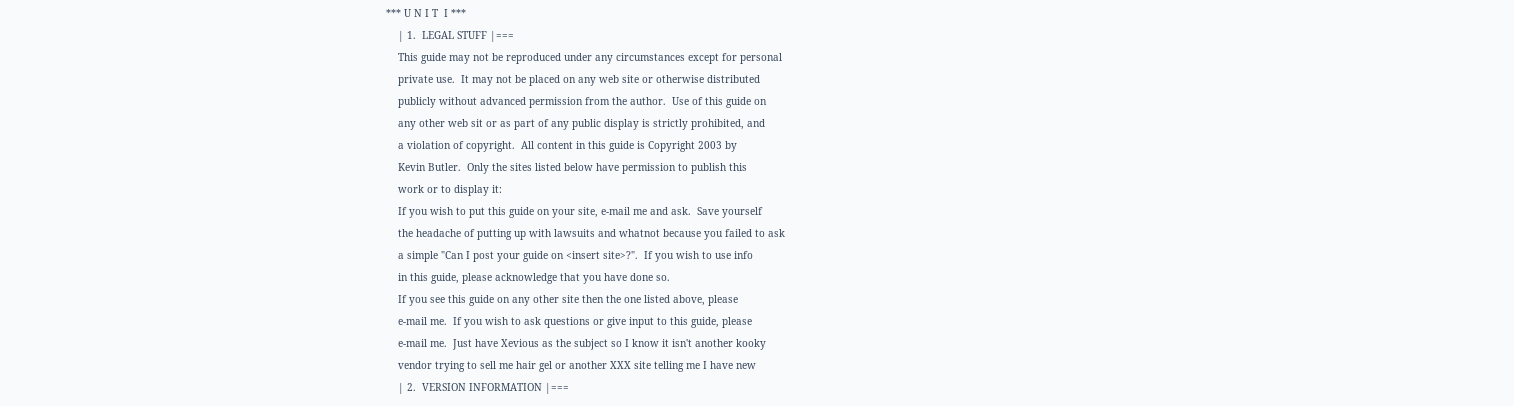*** U N I T  I ***
    | 1.  LEGAL STUFF |===
    This guide may not be reproduced under any circumstances except for personal
    private use.  It may not be placed on any web site or otherwise distributed
    publicly without advanced permission from the author.  Use of this guide on
    any other web sit or as part of any public display is strictly prohibited, and
    a violation of copyright.  All content in this guide is Copyright 2003 by
    Kevin Butler.  Only the sites listed below have permission to publish this
    work or to display it:
    If you wish to put this guide on your site, e-mail me and ask.  Save yourself
    the headache of putting up with lawsuits and whatnot because you failed to ask
    a simple "Can I post your guide on <insert site>?".  If you wish to use info
    in this guide, please acknowledge that you have done so.
    If you see this guide on any other site then the one listed above, please
    e-mail me.  If you wish to ask questions or give input to this guide, please
    e-mail me.  Just have Xevious as the subject so I know it isn't another kooky
    vendor trying to sell me hair gel or another XXX site telling me I have new
    | 2.  VERSION INFORMATION |===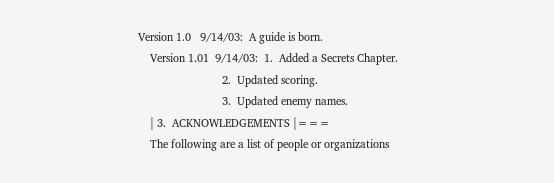Version 1.0   9/14/03:  A guide is born.
    Version 1.01  9/14/03:  1.  Added a Secrets Chapter.
                            2.  Updated scoring.
                            3.  Updated enemy names.
    | 3.  ACKNOWLEDGEMENTS |===
    The following are a list of people or organizations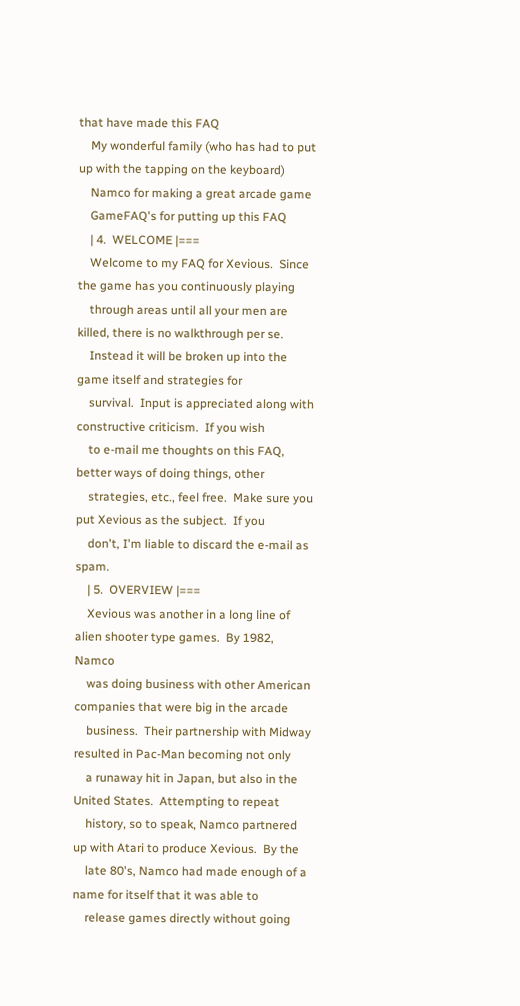that have made this FAQ
    My wonderful family (who has had to put up with the tapping on the keyboard)
    Namco for making a great arcade game
    GameFAQ's for putting up this FAQ
    | 4.  WELCOME |===
    Welcome to my FAQ for Xevious.  Since the game has you continuously playing
    through areas until all your men are killed, there is no walkthrough per se.
    Instead it will be broken up into the game itself and strategies for
    survival.  Input is appreciated along with constructive criticism.  If you wish
    to e-mail me thoughts on this FAQ, better ways of doing things, other
    strategies, etc., feel free.  Make sure you put Xevious as the subject.  If you
    don't, I'm liable to discard the e-mail as spam.
    | 5.  OVERVIEW |===
    Xevious was another in a long line of alien shooter type games.  By 1982, Namco
    was doing business with other American companies that were big in the arcade
    business.  Their partnership with Midway resulted in Pac-Man becoming not only
    a runaway hit in Japan, but also in the United States.  Attempting to repeat
    history, so to speak, Namco partnered up with Atari to produce Xevious.  By the
    late 80's, Namco had made enough of a name for itself that it was able to
    release games directly without going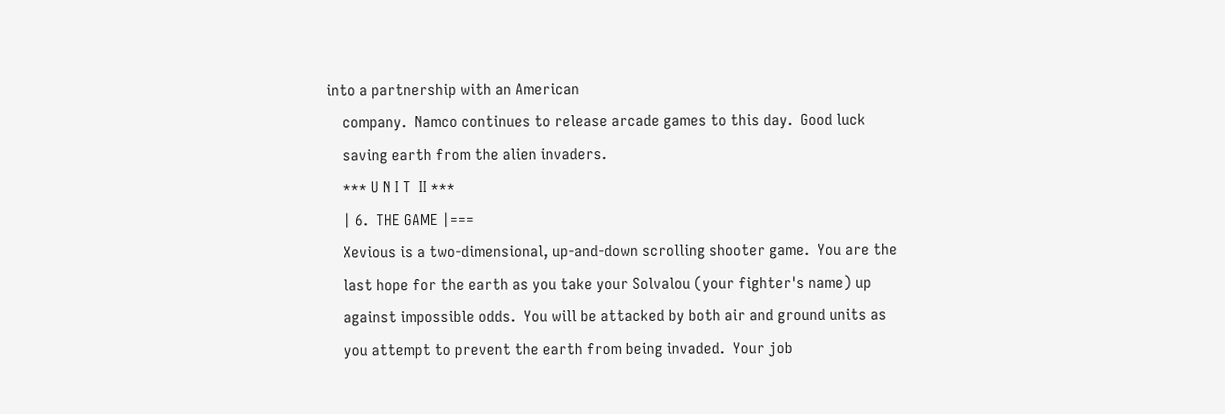into a partnership with an American
    company.  Namco continues to release arcade games to this day.  Good luck
    saving earth from the alien invaders.
    *** U N I T  II ***
    | 6.  THE GAME |===
    Xevious is a two-dimensional, up-and-down scrolling shooter game.  You are the
    last hope for the earth as you take your Solvalou (your fighter's name) up
    against impossible odds.  You will be attacked by both air and ground units as
    you attempt to prevent the earth from being invaded.  Your job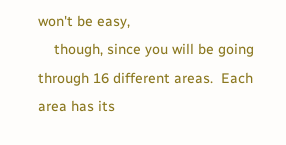won't be easy,
    though, since you will be going through 16 different areas.  Each area has its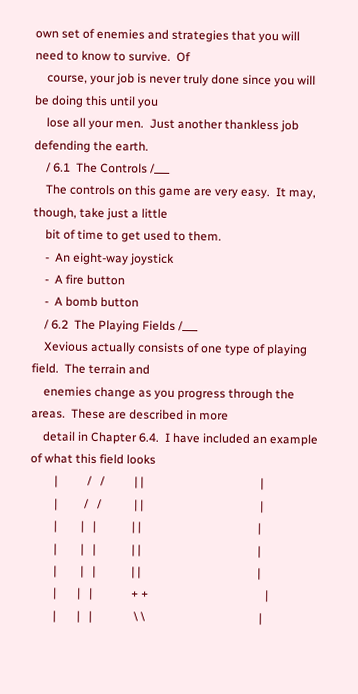own set of enemies and strategies that you will need to know to survive.  Of
    course, your job is never truly done since you will be doing this until you
    lose all your men.  Just another thankless job defending the earth.
    / 6.1  The Controls /___
    The controls on this game are very easy.  It may, though, take just a little
    bit of time to get used to them.
    -  An eight-way joystick
    -  A fire button
    -  A bomb button
    / 6.2  The Playing Fields /___
    Xevious actually consists of one type of playing field.  The terrain and
    enemies change as you progress through the areas.  These are described in more
    detail in Chapter 6.4.  I have included an example of what this field looks
        |          /   /          | |                                       |
        |         /   /           | |                                       |
        |        |   |            | |                                       |
        |        |   |            | |                                       |
        |        |   |            | |                                       |
        |       |   |             + +                                       |
        |       |   |              \ \                                      |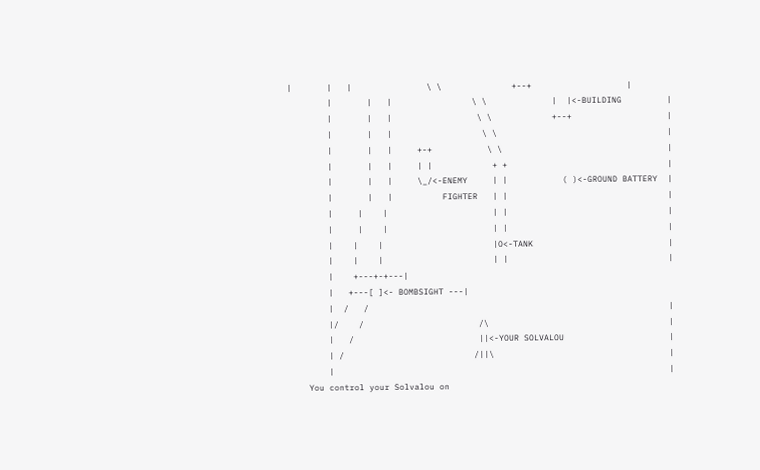|       |   |               \ \              +--+                   |
        |       |   |                \ \             |  |<-BUILDING         |
        |       |   |                 \ \            +--+                   |
        |       |   |                  \ \                                  |
        |       |   |     +-+           \ \                                 |
        |       |   |     | |            + +                                |
        |       |   |     \_/<-ENEMY     | |           ( )<-GROUND BATTERY  |
        |       |   |          FIGHTER   | |                                |
        |     |    |                     | |                                |
        |     |    |                     | |                                |
        |    |    |                      |O<-TANK                           |
        |    |    |                      | |                                |
        |    +---+-+---|
        |   +---[ ]<- BOMBSIGHT ---|
        |  /   /                                                            |
        |/    /                       /\                                    |
        |   /                         ||<-YOUR SOLVALOU                     |
        | /                          /||\                                   |
        |                                                                   |
    You control your Solvalou on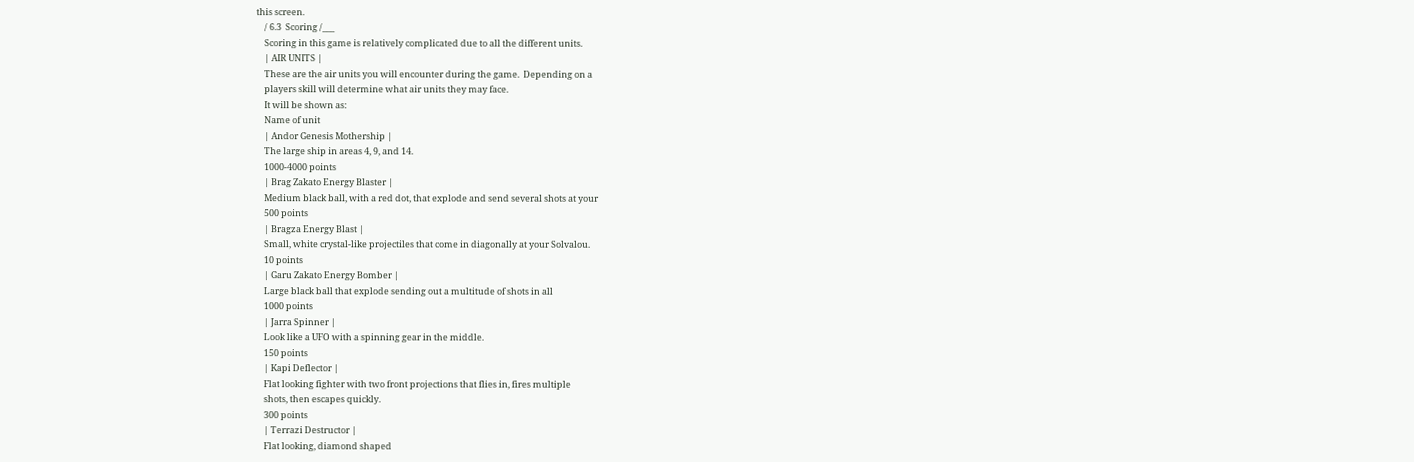this screen.
    / 6.3  Scoring /___
    Scoring in this game is relatively complicated due to all the different units.
    | AIR UNITS |
    These are the air units you will encounter during the game.  Depending on a
    players skill will determine what air units they may face.
    It will be shown as:
    Name of unit
    | Andor Genesis Mothership |
    The large ship in areas 4, 9, and 14.
    1000-4000 points
    | Brag Zakato Energy Blaster |
    Medium black ball, with a red dot, that explode and send several shots at your
    500 points
    | Bragza Energy Blast |
    Small, white crystal-like projectiles that come in diagonally at your Solvalou.
    10 points
    | Garu Zakato Energy Bomber |
    Large black ball that explode sending out a multitude of shots in all
    1000 points
    | Jarra Spinner |
    Look like a UFO with a spinning gear in the middle.
    150 points
    | Kapi Deflector |
    Flat looking fighter with two front projections that flies in, fires multiple
    shots, then escapes quickly.
    300 points
    | Terrazi Destructor |
    Flat looking, diamond shaped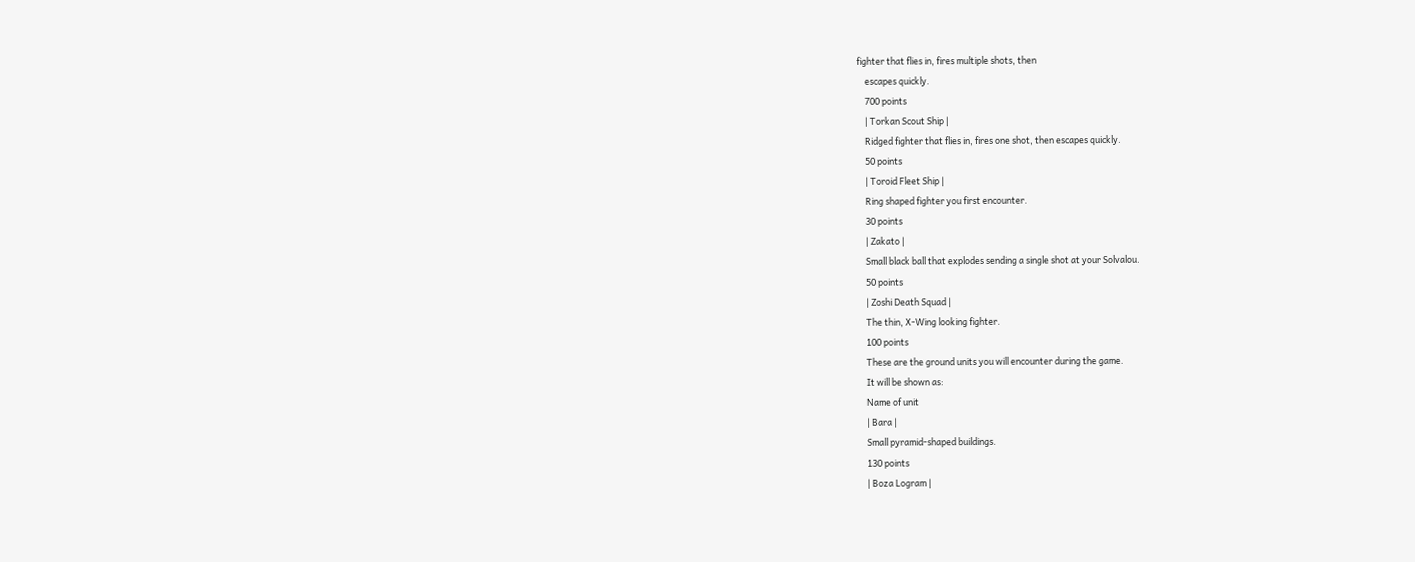fighter that flies in, fires multiple shots, then
    escapes quickly.
    700 points
    | Torkan Scout Ship |
    Ridged fighter that flies in, fires one shot, then escapes quickly.
    50 points
    | Toroid Fleet Ship |
    Ring shaped fighter you first encounter.
    30 points
    | Zakato |
    Small black ball that explodes sending a single shot at your Solvalou.
    50 points
    | Zoshi Death Squad |
    The thin, X-Wing looking fighter.
    100 points
    These are the ground units you will encounter during the game.
    It will be shown as:
    Name of unit
    | Bara |
    Small pyramid-shaped buildings.
    130 points
    | Boza Logram |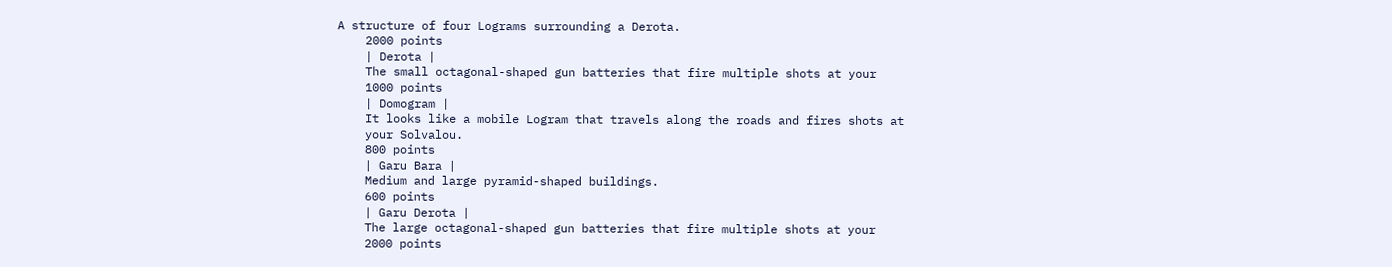A structure of four Lograms surrounding a Derota.
    2000 points
    | Derota |
    The small octagonal-shaped gun batteries that fire multiple shots at your
    1000 points
    | Domogram |
    It looks like a mobile Logram that travels along the roads and fires shots at
    your Solvalou.
    800 points
    | Garu Bara |
    Medium and large pyramid-shaped buildings.
    600 points
    | Garu Derota |
    The large octagonal-shaped gun batteries that fire multiple shots at your
    2000 points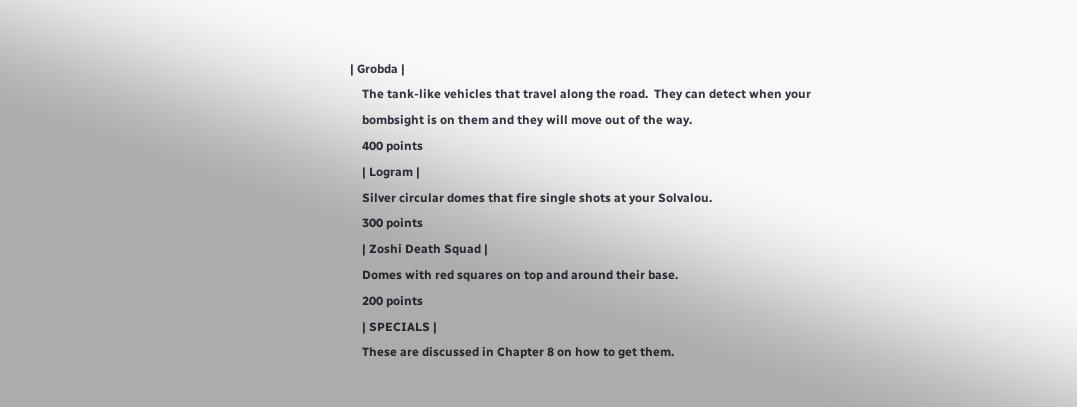| Grobda |
    The tank-like vehicles that travel along the road.  They can detect when your
    bombsight is on them and they will move out of the way.
    400 points
    | Logram |
    Silver circular domes that fire single shots at your Solvalou.
    300 points
    | Zoshi Death Squad |
    Domes with red squares on top and around their base.
    200 points
    | SPECIALS |
    These are discussed in Chapter 8 on how to get them.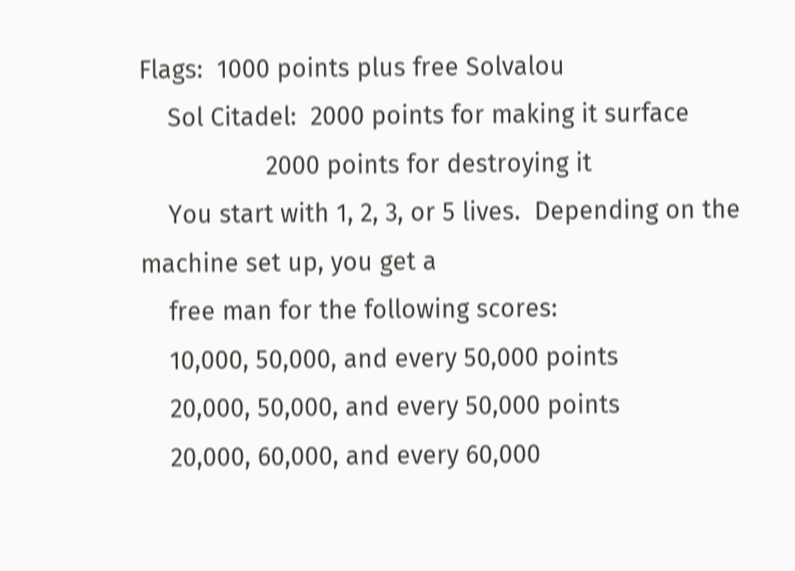Flags:  1000 points plus free Solvalou
    Sol Citadel:  2000 points for making it surface
                  2000 points for destroying it
    You start with 1, 2, 3, or 5 lives.  Depending on the machine set up, you get a
    free man for the following scores:
    10,000, 50,000, and every 50,000 points
    20,000, 50,000, and every 50,000 points
    20,000, 60,000, and every 60,000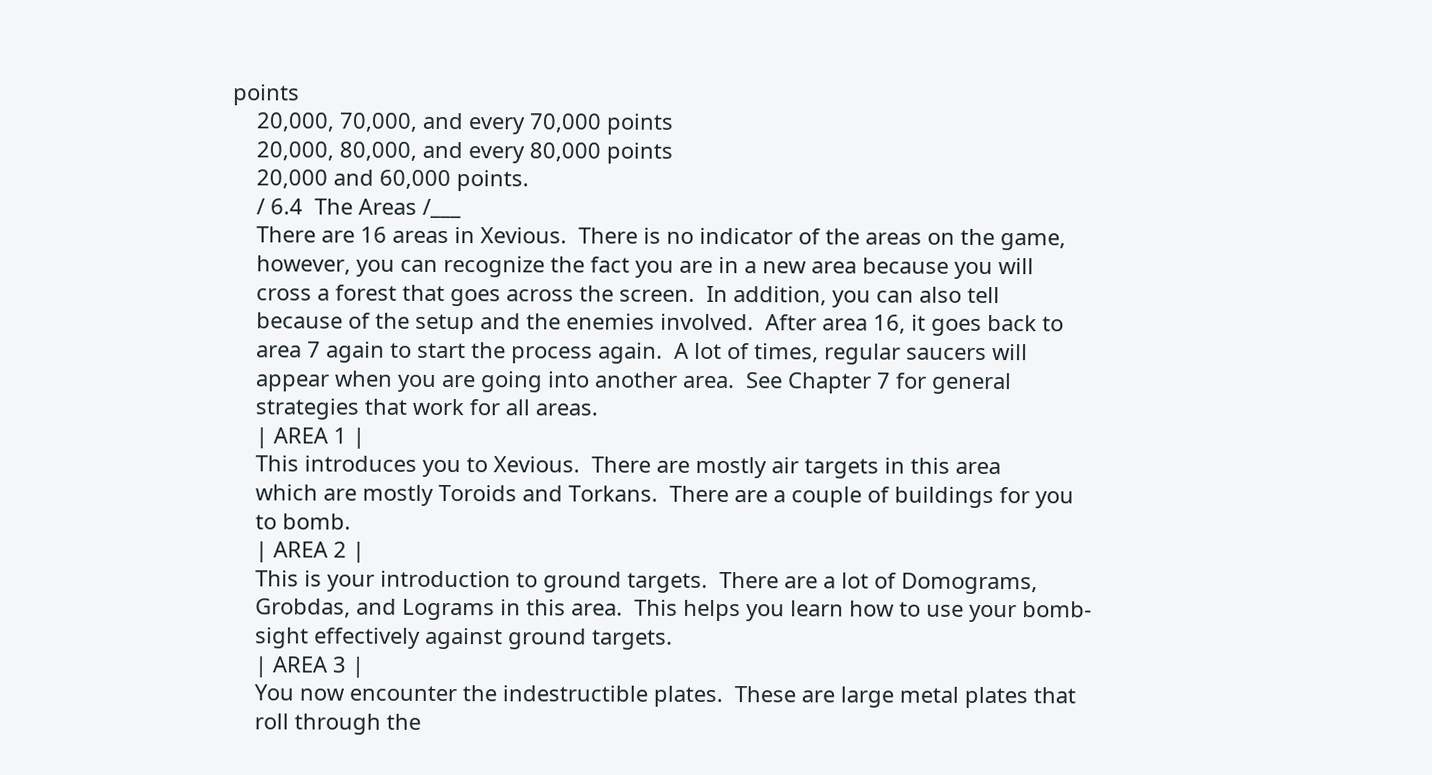points
    20,000, 70,000, and every 70,000 points
    20,000, 80,000, and every 80,000 points
    20,000 and 60,000 points.
    / 6.4  The Areas /___
    There are 16 areas in Xevious.  There is no indicator of the areas on the game,
    however, you can recognize the fact you are in a new area because you will
    cross a forest that goes across the screen.  In addition, you can also tell
    because of the setup and the enemies involved.  After area 16, it goes back to
    area 7 again to start the process again.  A lot of times, regular saucers will
    appear when you are going into another area.  See Chapter 7 for general
    strategies that work for all areas.
    | AREA 1 |
    This introduces you to Xevious.  There are mostly air targets in this area
    which are mostly Toroids and Torkans.  There are a couple of buildings for you
    to bomb.
    | AREA 2 |
    This is your introduction to ground targets.  There are a lot of Domograms,
    Grobdas, and Lograms in this area.  This helps you learn how to use your bomb-
    sight effectively against ground targets.
    | AREA 3 |
    You now encounter the indestructible plates.  These are large metal plates that
    roll through the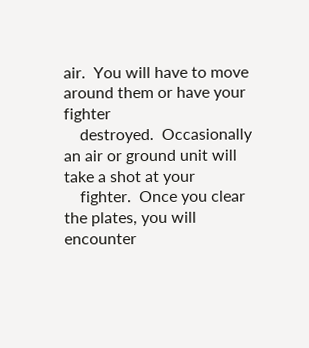air.  You will have to move around them or have your fighter
    destroyed.  Occasionally an air or ground unit will take a shot at your
    fighter.  Once you clear the plates, you will encounter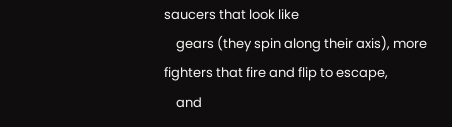saucers that look like
    gears (they spin along their axis), more fighters that fire and flip to escape,
    and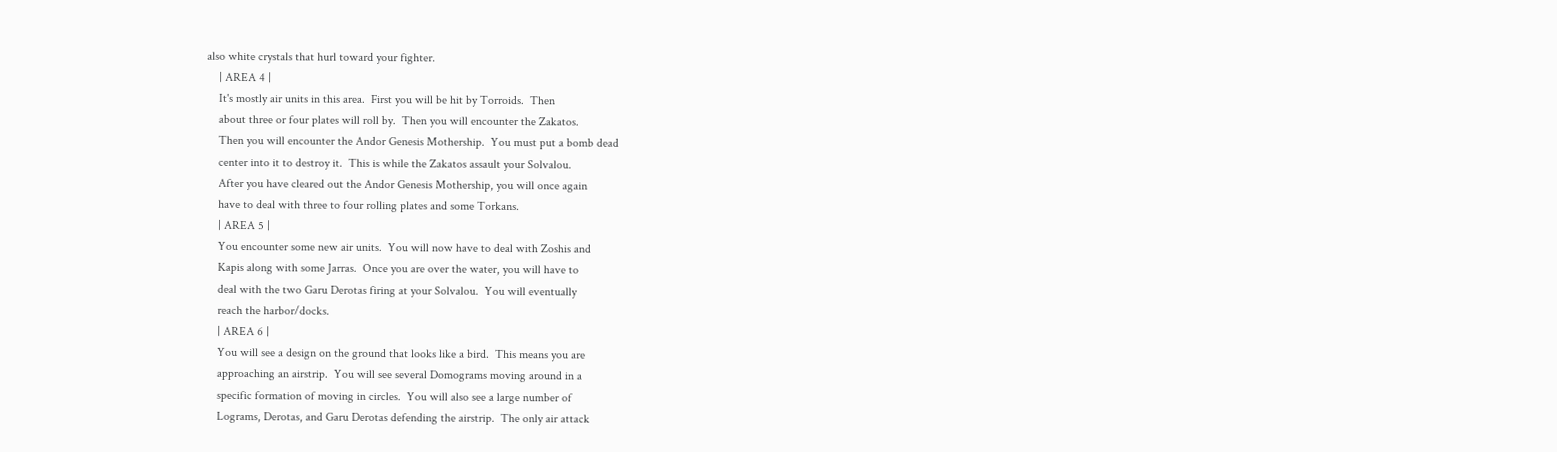also white crystals that hurl toward your fighter.
    | AREA 4 |
    It's mostly air units in this area.  First you will be hit by Torroids.  Then
    about three or four plates will roll by.  Then you will encounter the Zakatos.
    Then you will encounter the Andor Genesis Mothership.  You must put a bomb dead
    center into it to destroy it.  This is while the Zakatos assault your Solvalou.
    After you have cleared out the Andor Genesis Mothership, you will once again
    have to deal with three to four rolling plates and some Torkans.
    | AREA 5 |
    You encounter some new air units.  You will now have to deal with Zoshis and
    Kapis along with some Jarras.  Once you are over the water, you will have to
    deal with the two Garu Derotas firing at your Solvalou.  You will eventually
    reach the harbor/docks.
    | AREA 6 |
    You will see a design on the ground that looks like a bird.  This means you are
    approaching an airstrip.  You will see several Domograms moving around in a
    specific formation of moving in circles.  You will also see a large number of
    Lograms, Derotas, and Garu Derotas defending the airstrip.  The only air attack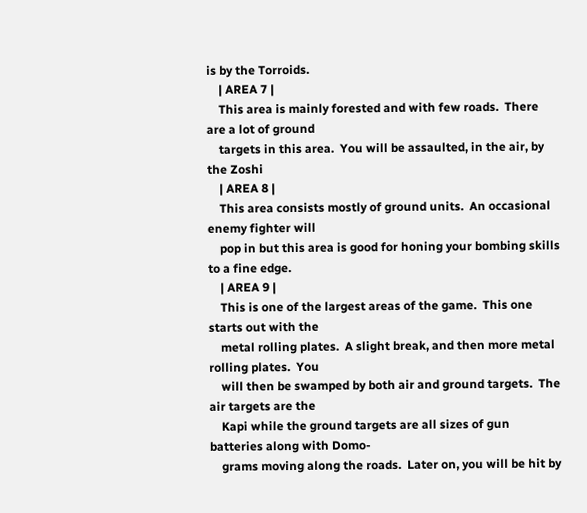is by the Torroids.
    | AREA 7 |
    This area is mainly forested and with few roads.  There are a lot of ground
    targets in this area.  You will be assaulted, in the air, by the Zoshi
    | AREA 8 |
    This area consists mostly of ground units.  An occasional enemy fighter will
    pop in but this area is good for honing your bombing skills to a fine edge.
    | AREA 9 |
    This is one of the largest areas of the game.  This one starts out with the
    metal rolling plates.  A slight break, and then more metal rolling plates.  You
    will then be swamped by both air and ground targets.  The air targets are the
    Kapi while the ground targets are all sizes of gun batteries along with Domo-
    grams moving along the roads.  Later on, you will be hit by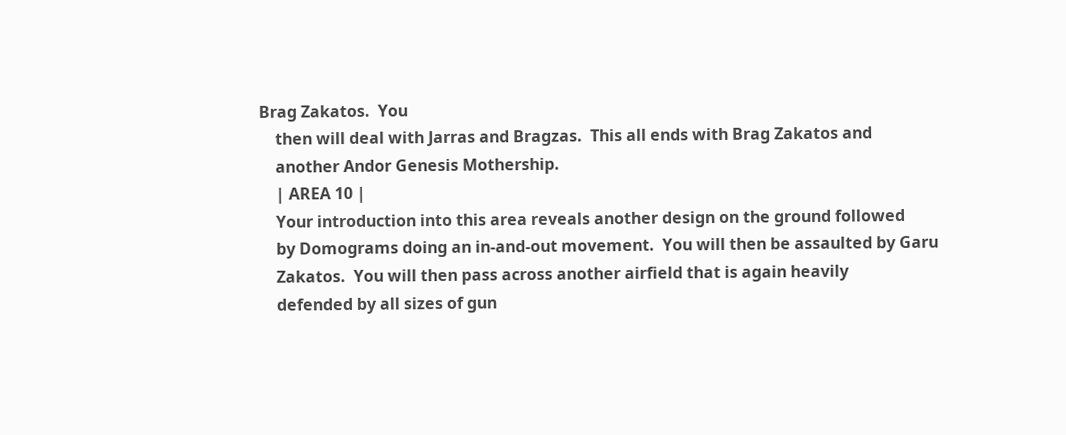Brag Zakatos.  You
    then will deal with Jarras and Bragzas.  This all ends with Brag Zakatos and
    another Andor Genesis Mothership.
    | AREA 10 |
    Your introduction into this area reveals another design on the ground followed
    by Domograms doing an in-and-out movement.  You will then be assaulted by Garu
    Zakatos.  You will then pass across another airfield that is again heavily
    defended by all sizes of gun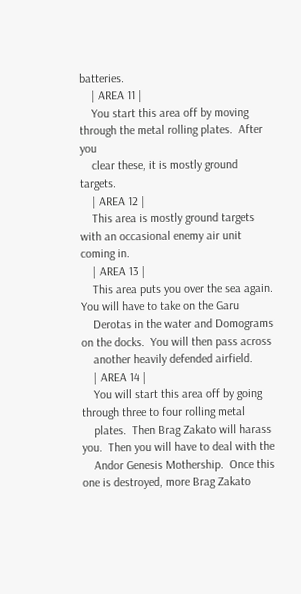batteries.
    | AREA 11 |
    You start this area off by moving through the metal rolling plates.  After you
    clear these, it is mostly ground targets.
    | AREA 12 |
    This area is mostly ground targets with an occasional enemy air unit coming in.
    | AREA 13 |
    This area puts you over the sea again.  You will have to take on the Garu
    Derotas in the water and Domograms on the docks.  You will then pass across
    another heavily defended airfield.
    | AREA 14 |
    You will start this area off by going through three to four rolling metal
    plates.  Then Brag Zakato will harass you.  Then you will have to deal with the
    Andor Genesis Mothership.  Once this one is destroyed, more Brag Zakato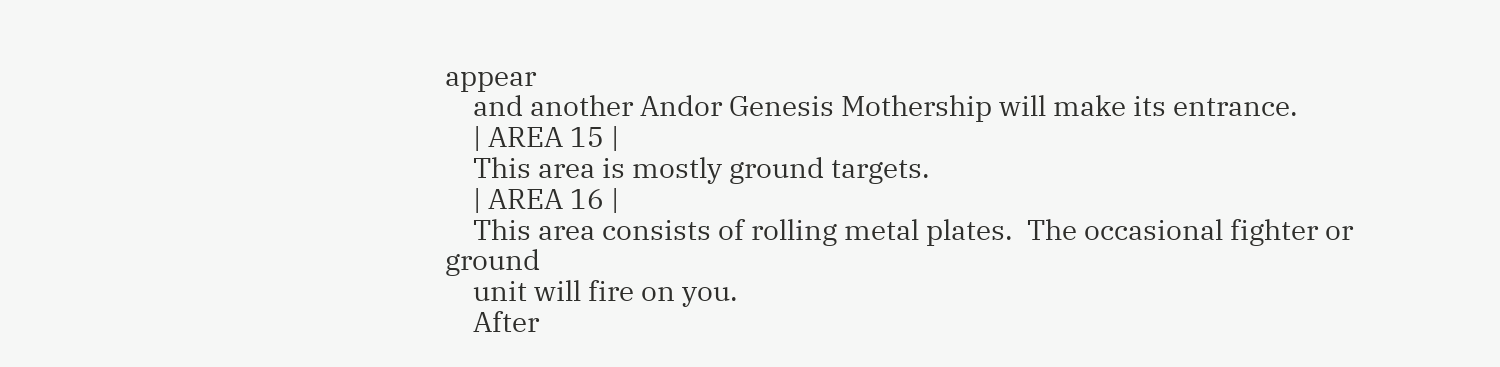appear
    and another Andor Genesis Mothership will make its entrance.
    | AREA 15 |
    This area is mostly ground targets.
    | AREA 16 |
    This area consists of rolling metal plates.  The occasional fighter or ground
    unit will fire on you.
    After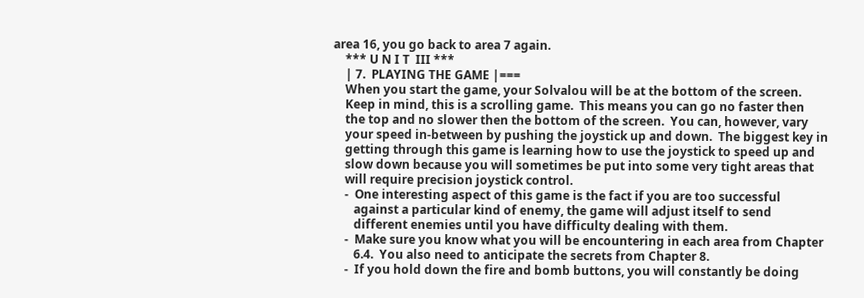area 16, you go back to area 7 again.
    *** U N I T  III ***
    | 7.  PLAYING THE GAME |===
    When you start the game, your Solvalou will be at the bottom of the screen.
    Keep in mind, this is a scrolling game.  This means you can go no faster then
    the top and no slower then the bottom of the screen.  You can, however, vary
    your speed in-between by pushing the joystick up and down.  The biggest key in
    getting through this game is learning how to use the joystick to speed up and
    slow down because you will sometimes be put into some very tight areas that
    will require precision joystick control.
    -  One interesting aspect of this game is the fact if you are too successful
       against a particular kind of enemy, the game will adjust itself to send
       different enemies until you have difficulty dealing with them.
    -  Make sure you know what you will be encountering in each area from Chapter
       6.4.  You also need to anticipate the secrets from Chapter 8.
    -  If you hold down the fire and bomb buttons, you will constantly be doing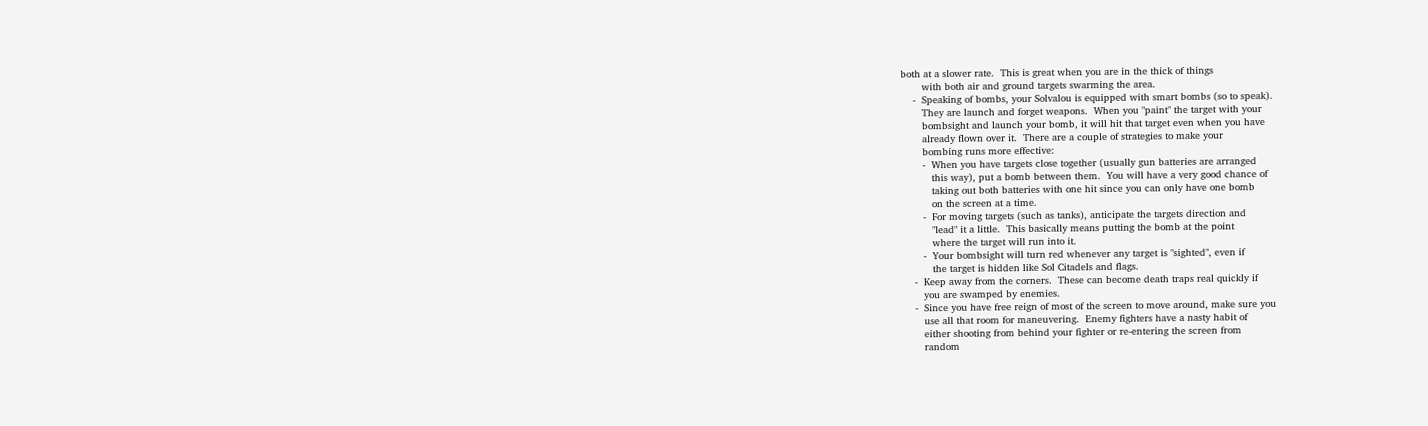both at a slower rate.  This is great when you are in the thick of things
       with both air and ground targets swarming the area.
    -  Speaking of bombs, your Solvalou is equipped with smart bombs (so to speak).
       They are launch and forget weapons.  When you "paint" the target with your
       bombsight and launch your bomb, it will hit that target even when you have
       already flown over it.  There are a couple of strategies to make your
       bombing runs more effective:
       -  When you have targets close together (usually gun batteries are arranged
          this way), put a bomb between them.  You will have a very good chance of
          taking out both batteries with one hit since you can only have one bomb
          on the screen at a time.
       -  For moving targets (such as tanks), anticipate the targets direction and
          "lead" it a little.  This basically means putting the bomb at the point
          where the target will run into it.
       -  Your bombsight will turn red whenever any target is "sighted", even if
          the target is hidden like Sol Citadels and flags.
    -  Keep away from the corners.  These can become death traps real quickly if
       you are swamped by enemies.
    -  Since you have free reign of most of the screen to move around, make sure you
       use all that room for maneuvering.  Enemy fighters have a nasty habit of
       either shooting from behind your fighter or re-entering the screen from
       random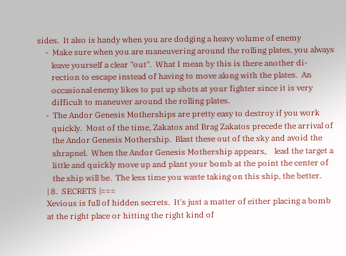sides.  It also is handy when you are dodging a heavy volume of enemy
    -  Make sure when you are maneuvering around the rolling plates, you always
       leave yourself a clear "out".  What I mean by this is there another di-
       rection to escape instead of having to move along with the plates.  An
       occasional enemy likes to put up shots at your fighter since it is very
       difficult to maneuver around the rolling plates.
    -  The Andor Genesis Motherships are pretty easy to destroy if you work
       quickly.  Most of the time, Zakatos and Brag Zakatos precede the arrival of
       the Andor Genesis Mothership.  Blast these out of the sky and avoid the
       shrapnel.  When the Andor Genesis Mothership appears,    lead the target a
       little and quickly move up and plant your bomb at the point the center of
       the ship will be.  The less time you waste taking on this ship, the better.
    | 8.  SECRETS |===
    Xevious is full of hidden secrets.  It's just a matter of either placing a bomb
    at the right place or hitting the right kind of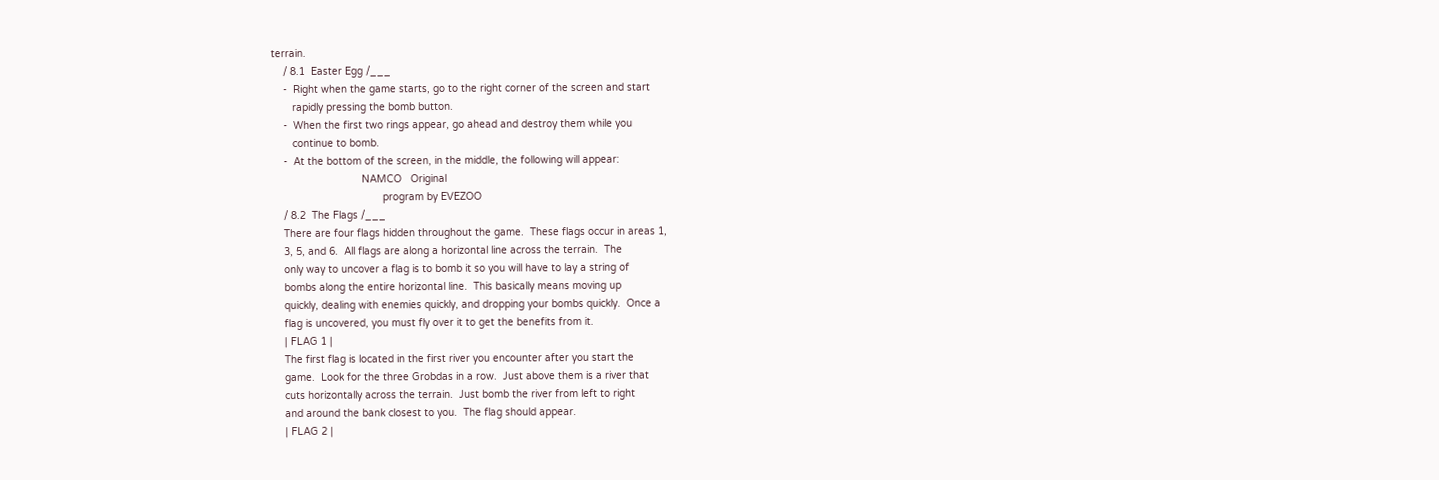terrain.
    / 8.1  Easter Egg /___
    -  Right when the game starts, go to the right corner of the screen and start
       rapidly pressing the bomb button.
    -  When the first two rings appear, go ahead and destroy them while you
       continue to bomb.
    -  At the bottom of the screen, in the middle, the following will appear:
                              NAMCO   Original
                                     program by EVEZOO
    / 8.2  The Flags /___
    There are four flags hidden throughout the game.  These flags occur in areas 1,
    3, 5, and 6.  All flags are along a horizontal line across the terrain.  The
    only way to uncover a flag is to bomb it so you will have to lay a string of
    bombs along the entire horizontal line.  This basically means moving up
    quickly, dealing with enemies quickly, and dropping your bombs quickly.  Once a
    flag is uncovered, you must fly over it to get the benefits from it.
    | FLAG 1 |
    The first flag is located in the first river you encounter after you start the
    game.  Look for the three Grobdas in a row.  Just above them is a river that
    cuts horizontally across the terrain.  Just bomb the river from left to right
    and around the bank closest to you.  The flag should appear.
    | FLAG 2 |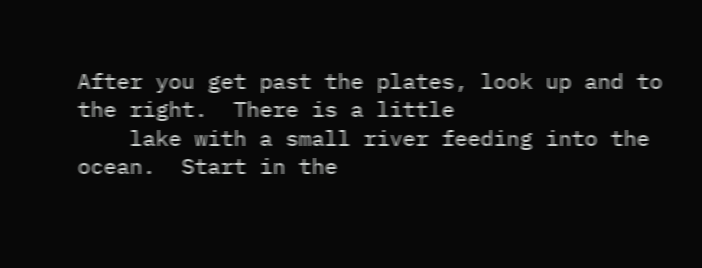After you get past the plates, look up and to the right.  There is a little
    lake with a small river feeding into the ocean.  Start in the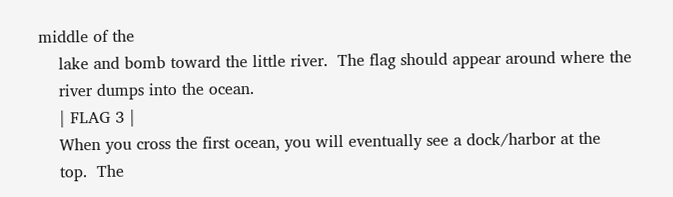middle of the
    lake and bomb toward the little river.  The flag should appear around where the
    river dumps into the ocean.
    | FLAG 3 |
    When you cross the first ocean, you will eventually see a dock/harbor at the
    top.  The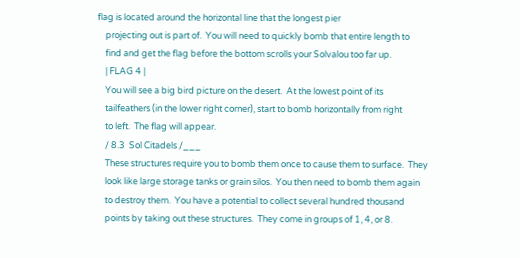flag is located around the horizontal line that the longest pier
    projecting out is part of.  You will need to quickly bomb that entire length to
    find and get the flag before the bottom scrolls your Solvalou too far up.
    | FLAG 4 |
    You will see a big bird picture on the desert.  At the lowest point of its
    tailfeathers (in the lower right corner), start to bomb horizontally from right
    to left.  The flag will appear.
    / 8.3  Sol Citadels /___
    These structures require you to bomb them once to cause them to surface.  They
    look like large storage tanks or grain silos.  You then need to bomb them again
    to destroy them.  You have a potential to collect several hundred thousand
    points by taking out these structures.  They come in groups of 1, 4, or 8.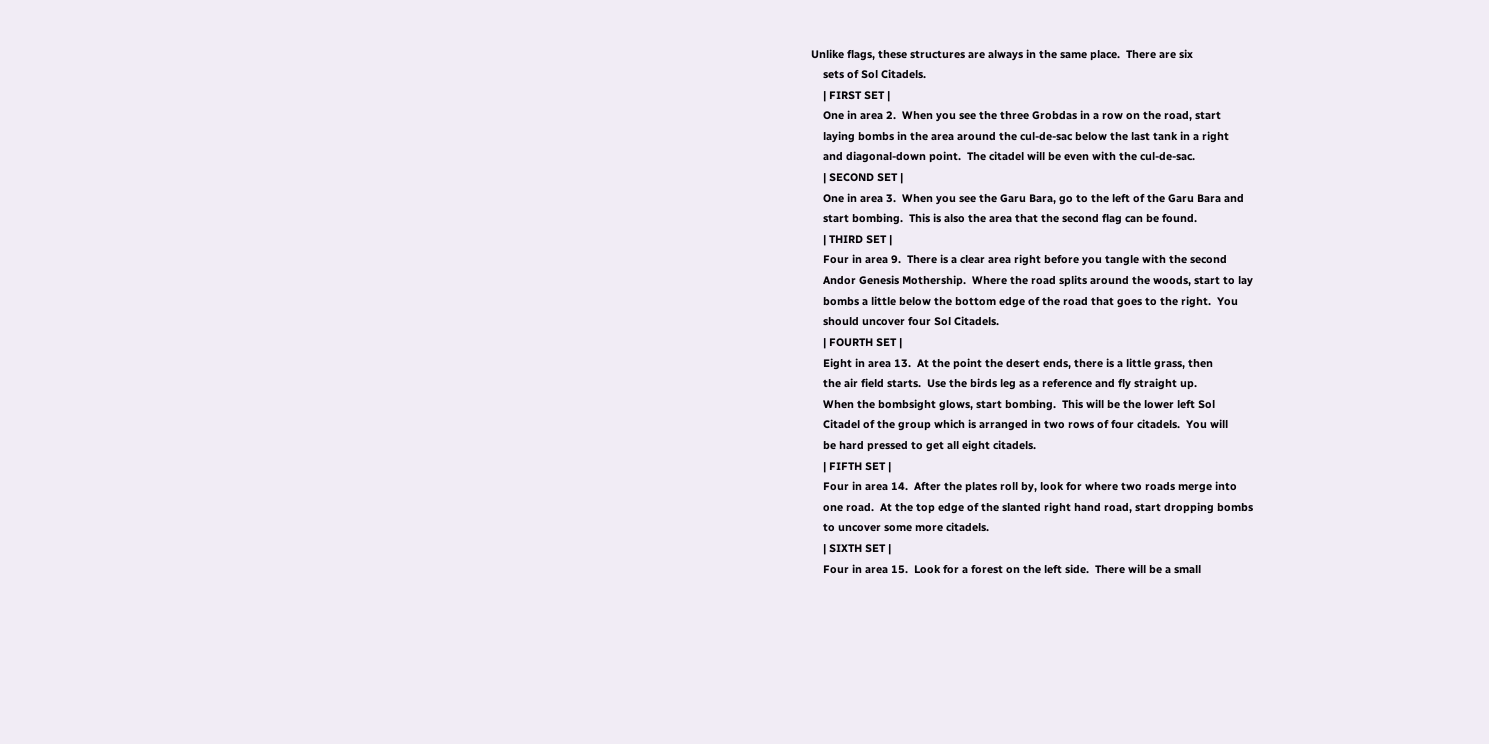Unlike flags, these structures are always in the same place.  There are six
    sets of Sol Citadels.
    | FIRST SET |
    One in area 2.  When you see the three Grobdas in a row on the road, start
    laying bombs in the area around the cul-de-sac below the last tank in a right
    and diagonal-down point.  The citadel will be even with the cul-de-sac.
    | SECOND SET |
    One in area 3.  When you see the Garu Bara, go to the left of the Garu Bara and
    start bombing.  This is also the area that the second flag can be found.
    | THIRD SET |
    Four in area 9.  There is a clear area right before you tangle with the second
    Andor Genesis Mothership.  Where the road splits around the woods, start to lay
    bombs a little below the bottom edge of the road that goes to the right.  You
    should uncover four Sol Citadels.
    | FOURTH SET |
    Eight in area 13.  At the point the desert ends, there is a little grass, then
    the air field starts.  Use the birds leg as a reference and fly straight up.
    When the bombsight glows, start bombing.  This will be the lower left Sol
    Citadel of the group which is arranged in two rows of four citadels.  You will
    be hard pressed to get all eight citadels.
    | FIFTH SET |
    Four in area 14.  After the plates roll by, look for where two roads merge into
    one road.  At the top edge of the slanted right hand road, start dropping bombs
    to uncover some more citadels.
    | SIXTH SET |
    Four in area 15.  Look for a forest on the left side.  There will be a small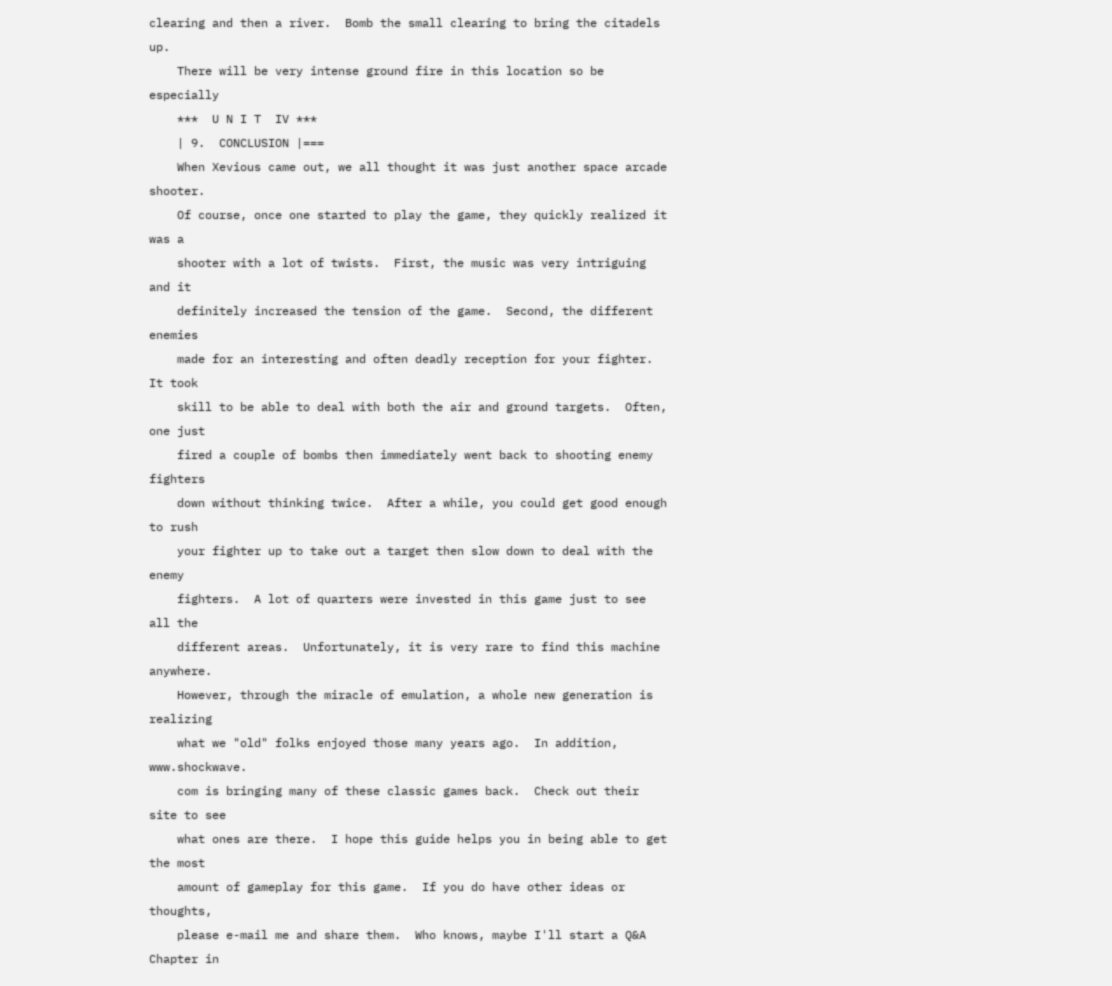clearing and then a river.  Bomb the small clearing to bring the citadels up.
    There will be very intense ground fire in this location so be especially
    ***  U N I T  IV ***
    | 9.  CONCLUSION |===
    When Xevious came out, we all thought it was just another space arcade shooter.
    Of course, once one started to play the game, they quickly realized it was a
    shooter with a lot of twists.  First, the music was very intriguing and it
    definitely increased the tension of the game.  Second, the different enemies
    made for an interesting and often deadly reception for your fighter.  It took
    skill to be able to deal with both the air and ground targets.  Often, one just
    fired a couple of bombs then immediately went back to shooting enemy fighters
    down without thinking twice.  After a while, you could get good enough to rush
    your fighter up to take out a target then slow down to deal with the enemy
    fighters.  A lot of quarters were invested in this game just to see all the
    different areas.  Unfortunately, it is very rare to find this machine anywhere.
    However, through the miracle of emulation, a whole new generation is realizing
    what we "old" folks enjoyed those many years ago.  In addition, www.shockwave.
    com is bringing many of these classic games back.  Check out their site to see
    what ones are there.  I hope this guide helps you in being able to get the most
    amount of gameplay for this game.  If you do have other ideas or thoughts,
    please e-mail me and share them.  Who knows, maybe I'll start a Q&A Chapter in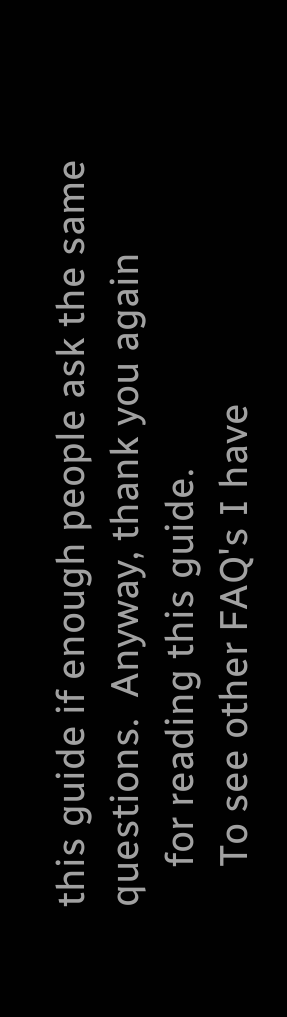this guide if enough people ask the same questions.  Anyway, thank you again
    for reading this guide.
    To see other FAQ's I have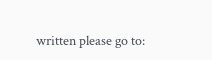written please go to: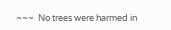~~~  No trees were harmed in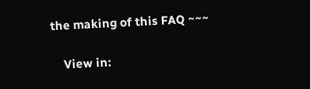the making of this FAQ ~~~

    View in: